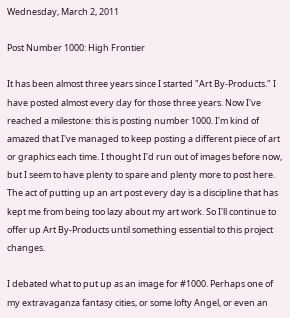Wednesday, March 2, 2011

Post Number 1000: High Frontier

It has been almost three years since I started "Art By-Products." I have posted almost every day for those three years. Now I've reached a milestone: this is posting number 1000. I'm kind of amazed that I've managed to keep posting a different piece of art or graphics each time. I thought I'd run out of images before now, but I seem to have plenty to spare and plenty more to post here. The act of putting up an art post every day is a discipline that has kept me from being too lazy about my art work. So I'll continue to offer up Art By-Products until something essential to this project changes.

I debated what to put up as an image for #1000. Perhaps one of my extravaganza fantasy cities, or some lofty Angel, or even an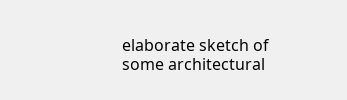elaborate sketch of some architectural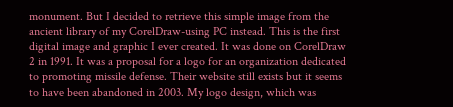monument. But I decided to retrieve this simple image from the ancient library of my CorelDraw-using PC instead. This is the first digital image and graphic I ever created. It was done on CorelDraw 2 in 1991. It was a proposal for a logo for an organization dedicated to promoting missile defense. Their website still exists but it seems to have been abandoned in 2003. My logo design, which was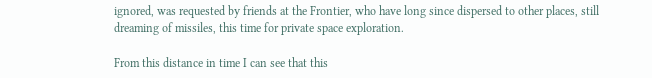ignored, was requested by friends at the Frontier, who have long since dispersed to other places, still dreaming of missiles, this time for private space exploration.

From this distance in time I can see that this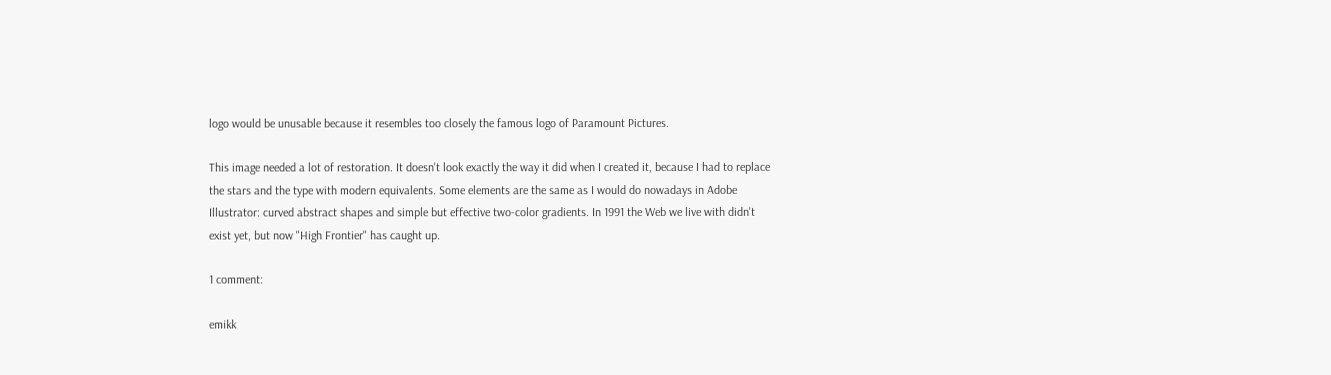logo would be unusable because it resembles too closely the famous logo of Paramount Pictures.

This image needed a lot of restoration. It doesn't look exactly the way it did when I created it, because I had to replace the stars and the type with modern equivalents. Some elements are the same as I would do nowadays in Adobe Illustrator: curved abstract shapes and simple but effective two-color gradients. In 1991 the Web we live with didn't exist yet, but now "High Frontier" has caught up.

1 comment:

emikk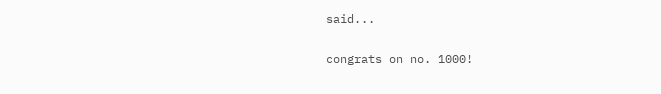said...

congrats on no. 1000!